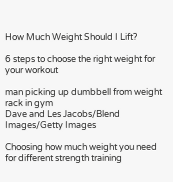How Much Weight Should I Lift?

6 steps to choose the right weight for your workout

man picking up dumbbell from weight rack in gym
Dave and Les Jacobs/Blend Images/Getty Images

Choosing how much weight you need for different strength training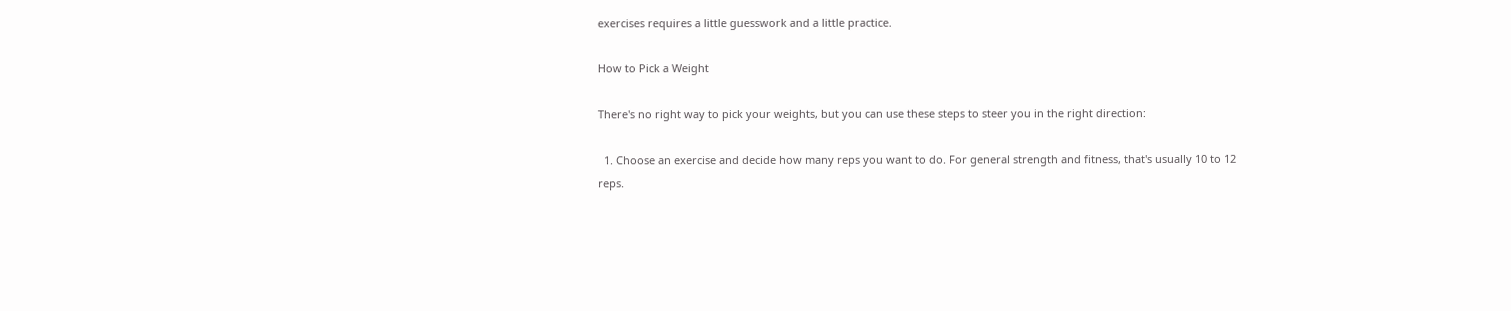exercises requires a little guesswork and a little practice.

How to Pick a Weight

There's no right way to pick your weights, but you can use these steps to steer you in the right direction:

  1. Choose an exercise and decide how many reps you want to do. For general strength and fitness, that's usually 10 to 12 reps.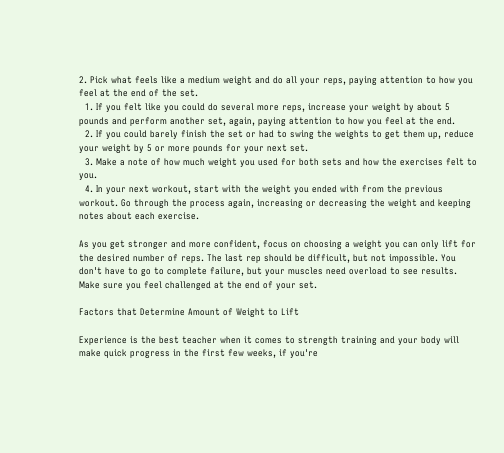2. Pick what feels like a medium weight and do all your reps, paying attention to how you feel at the end of the set.
  1. If you felt like you could do several more reps, increase your weight by about 5 pounds and perform another set, again, paying attention to how you feel at the end.
  2. If you could barely finish the set or had to swing the weights to get them up, reduce your weight by 5 or more pounds for your next set.
  3. Make a note of how much weight you used for both sets and how the exercises felt to you.
  4. In your next workout, start with the weight you ended with from the previous workout. Go through the process again, increasing or decreasing the weight and keeping notes about each exercise.

As you get stronger and more confident, focus on choosing a weight you can only lift for the desired number of reps. The last rep should be difficult, but not impossible. You don't have to go to complete failure, but your muscles need overload to see results. Make sure you feel challenged at the end of your set.

Factors that Determine Amount of Weight to Lift

Experience is the best teacher when it comes to strength training and your body will make quick progress in the first few weeks, if you're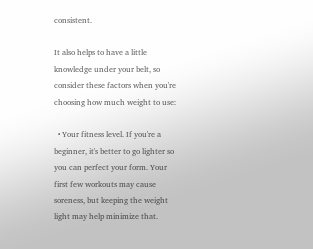consistent.

It also helps to have a little knowledge under your belt, so consider these factors when you're choosing how much weight to use:

  • Your fitness level. If you're a beginner, it's better to go lighter so you can perfect your form. Your first few workouts may cause soreness, but keeping the weight light may help minimize that.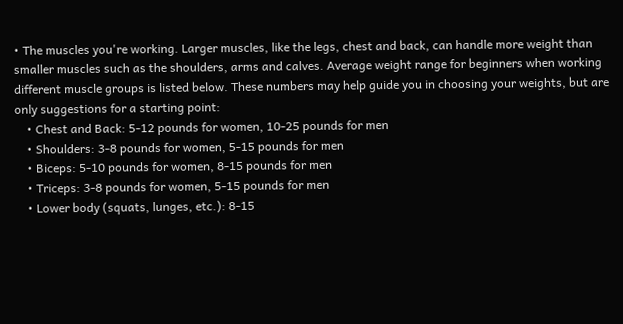• The muscles you're working. Larger muscles, like the legs, chest and back, can handle more weight than smaller muscles such as the shoulders, arms and calves. Average weight range for beginners when working different muscle groups is listed below. These numbers may help guide you in choosing your weights, but are only suggestions for a starting point:
    • Chest and Back: 5-12 pounds for women, 10-25 pounds for men
    • Shoulders: 3-8 pounds for women, 5-15 pounds for men
    • Biceps: 5-10 pounds for women, 8-15 pounds for men
    • Triceps: 3-8 pounds for women, 5-15 pounds for men
    • Lower body (squats, lunges, etc.): 8-15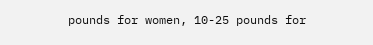pounds for women, 10-25 pounds for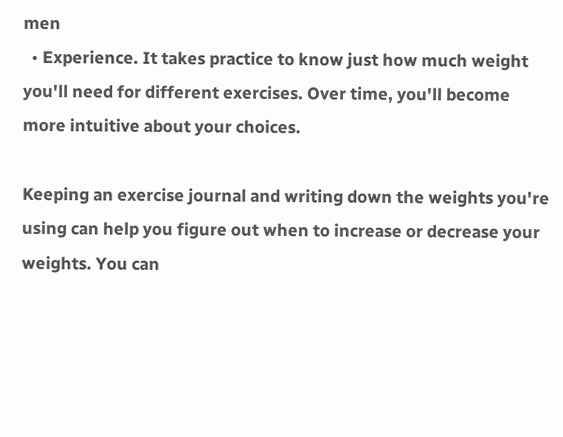men
  • Experience. It takes practice to know just how much weight you'll need for different exercises. Over time, you'll become more intuitive about your choices.

Keeping an exercise journal and writing down the weights you're using can help you figure out when to increase or decrease your weights. You can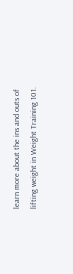learn more about the ins and outs of lifting weight in Weight Training 101.